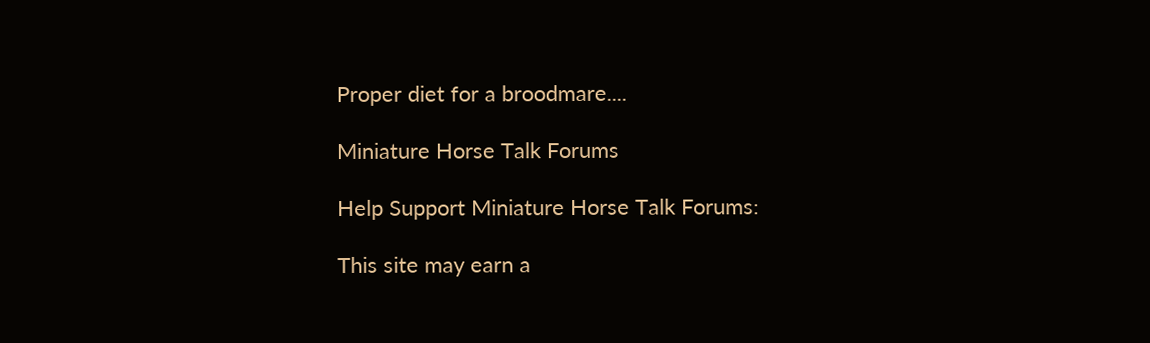Proper diet for a broodmare....

Miniature Horse Talk Forums

Help Support Miniature Horse Talk Forums:

This site may earn a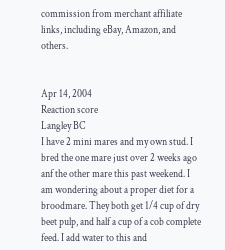commission from merchant affiliate links, including eBay, Amazon, and others.


Apr 14, 2004
Reaction score
Langley BC
I have 2 mini mares and my own stud. I bred the one mare just over 2 weeks ago anf the other mare this past weekend. I am wondering about a proper diet for a broodmare. They both get 1/4 cup of dry beet pulp, and half a cup of a cob complete feed. I add water to this and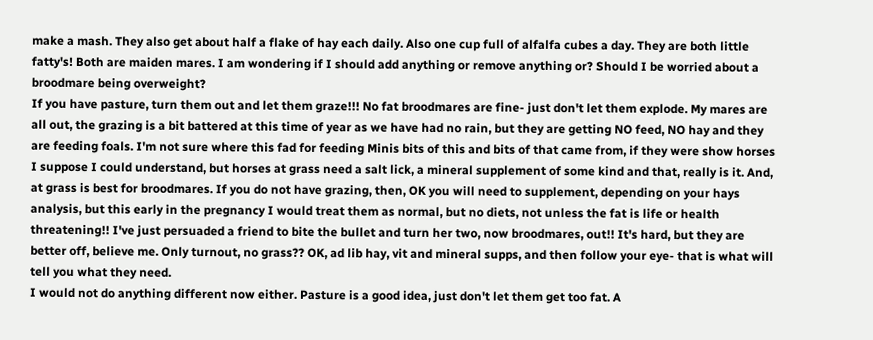make a mash. They also get about half a flake of hay each daily. Also one cup full of alfalfa cubes a day. They are both little fatty's! Both are maiden mares. I am wondering if I should add anything or remove anything or? Should I be worried about a broodmare being overweight?
If you have pasture, turn them out and let them graze!!! No fat broodmares are fine- just don't let them explode. My mares are all out, the grazing is a bit battered at this time of year as we have had no rain, but they are getting NO feed, NO hay and they are feeding foals. I'm not sure where this fad for feeding Minis bits of this and bits of that came from, if they were show horses I suppose I could understand, but horses at grass need a salt lick, a mineral supplement of some kind and that, really is it. And, at grass is best for broodmares. If you do not have grazing, then, OK you will need to supplement, depending on your hays analysis, but this early in the pregnancy I would treat them as normal, but no diets, not unless the fat is life or health threatening!! I've just persuaded a friend to bite the bullet and turn her two, now broodmares, out!! It's hard, but they are better off, believe me. Only turnout, no grass?? OK, ad lib hay, vit and mineral supps, and then follow your eye- that is what will tell you what they need.
I would not do anything different now either. Pasture is a good idea, just don't let them get too fat. A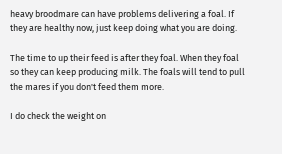heavy broodmare can have problems delivering a foal. If they are healthy now, just keep doing what you are doing.

The time to up their feed is after they foal. When they foal so they can keep producing milk. The foals will tend to pull the mares if you don't feed them more.

I do check the weight on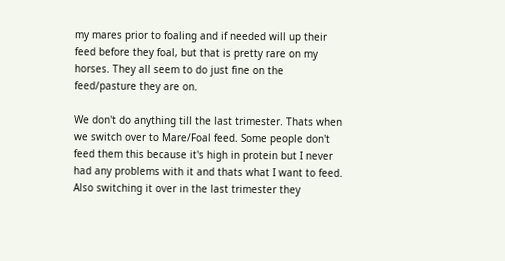my mares prior to foaling and if needed will up their feed before they foal, but that is pretty rare on my horses. They all seem to do just fine on the feed/pasture they are on.

We don't do anything till the last trimester. Thats when we switch over to Mare/Foal feed. Some people don't feed them this because it's high in protein but I never had any problems with it and thats what I want to feed. Also switching it over in the last trimester they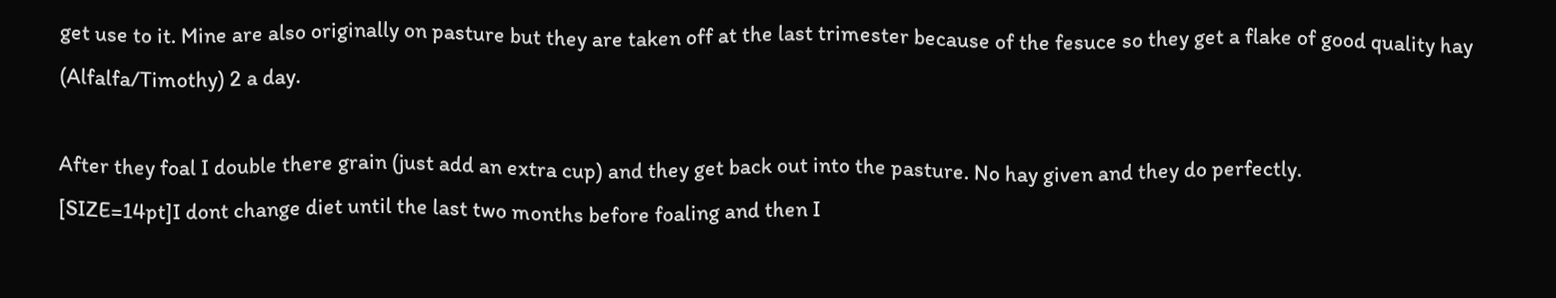get use to it. Mine are also originally on pasture but they are taken off at the last trimester because of the fesuce so they get a flake of good quality hay (Alfalfa/Timothy) 2 a day.

After they foal I double there grain (just add an extra cup) and they get back out into the pasture. No hay given and they do perfectly.
[SIZE=14pt]I dont change diet until the last two months before foaling and then I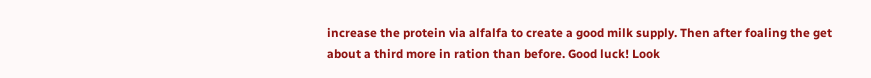increase the protein via alfalfa to create a good milk supply. Then after foaling the get about a third more in ration than before. Good luck! Look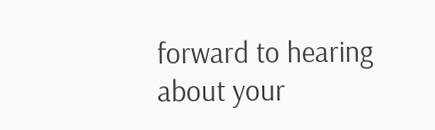forward to hearing about your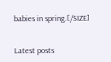babies in spring.[/SIZE]


Latest posts